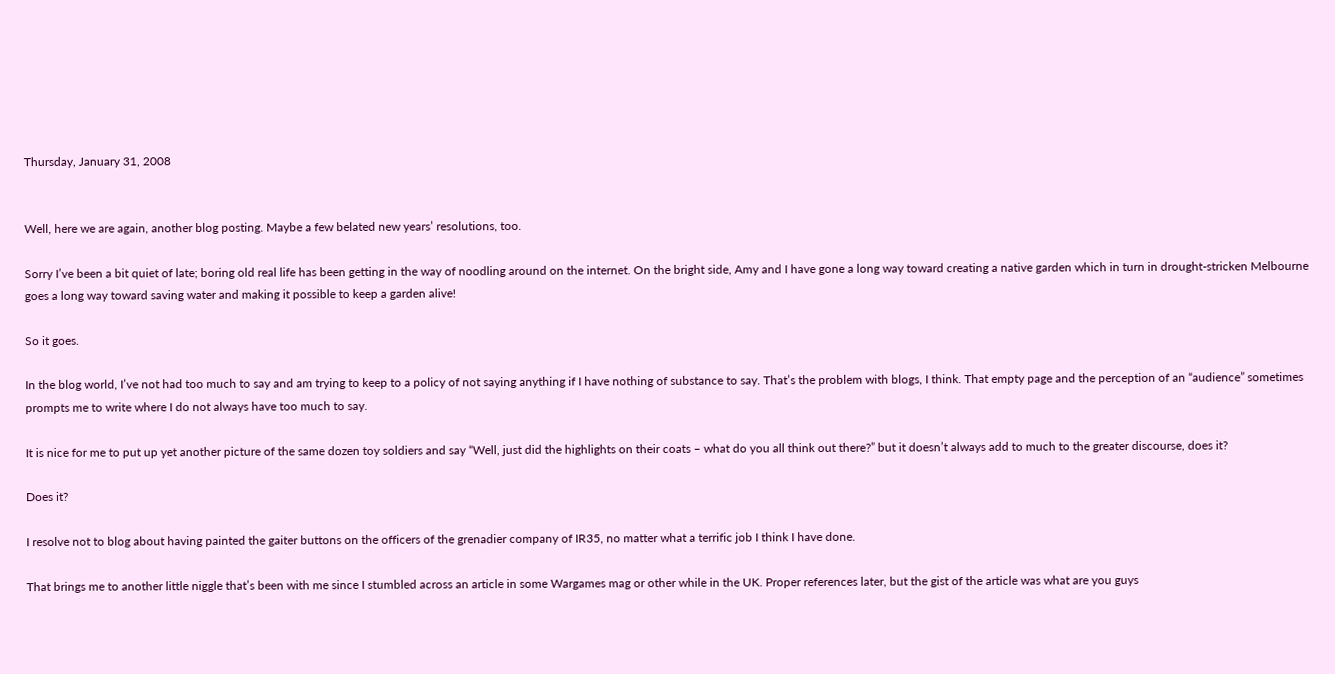Thursday, January 31, 2008


Well, here we are again, another blog posting. Maybe a few belated new years’ resolutions, too.

Sorry I’ve been a bit quiet of late; boring old real life has been getting in the way of noodling around on the internet. On the bright side, Amy and I have gone a long way toward creating a native garden which in turn in drought-stricken Melbourne goes a long way toward saving water and making it possible to keep a garden alive!

So it goes.

In the blog world, I’ve not had too much to say and am trying to keep to a policy of not saying anything if I have nothing of substance to say. That’s the problem with blogs, I think. That empty page and the perception of an “audience” sometimes prompts me to write where I do not always have too much to say.

It is nice for me to put up yet another picture of the same dozen toy soldiers and say “Well, just did the highlights on their coats – what do you all think out there?” but it doesn’t always add to much to the greater discourse, does it?

Does it?

I resolve not to blog about having painted the gaiter buttons on the officers of the grenadier company of IR35, no matter what a terrific job I think I have done.

That brings me to another little niggle that’s been with me since I stumbled across an article in some Wargames mag or other while in the UK. Proper references later, but the gist of the article was what are you guys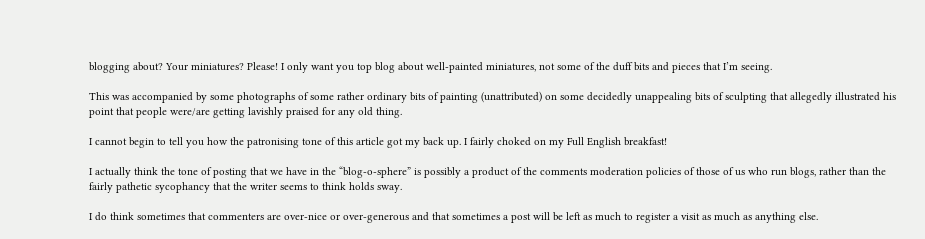blogging about? Your miniatures? Please! I only want you top blog about well-painted miniatures, not some of the duff bits and pieces that I’m seeing.

This was accompanied by some photographs of some rather ordinary bits of painting (unattributed) on some decidedly unappealing bits of sculpting that allegedly illustrated his point that people were/are getting lavishly praised for any old thing.

I cannot begin to tell you how the patronising tone of this article got my back up. I fairly choked on my Full English breakfast!

I actually think the tone of posting that we have in the “blog-o-sphere” is possibly a product of the comments moderation policies of those of us who run blogs, rather than the fairly pathetic sycophancy that the writer seems to think holds sway.

I do think sometimes that commenters are over-nice or over-generous and that sometimes a post will be left as much to register a visit as much as anything else.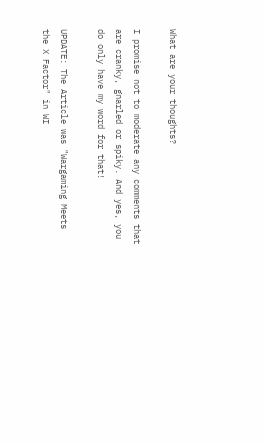What are your thoughts?

I promise not to moderate any comments that are cranky, gnarled or spiky. And yes, you do only have my word for that!

UPDATE: The Article was "Wargaming Meets the X Factor" in WI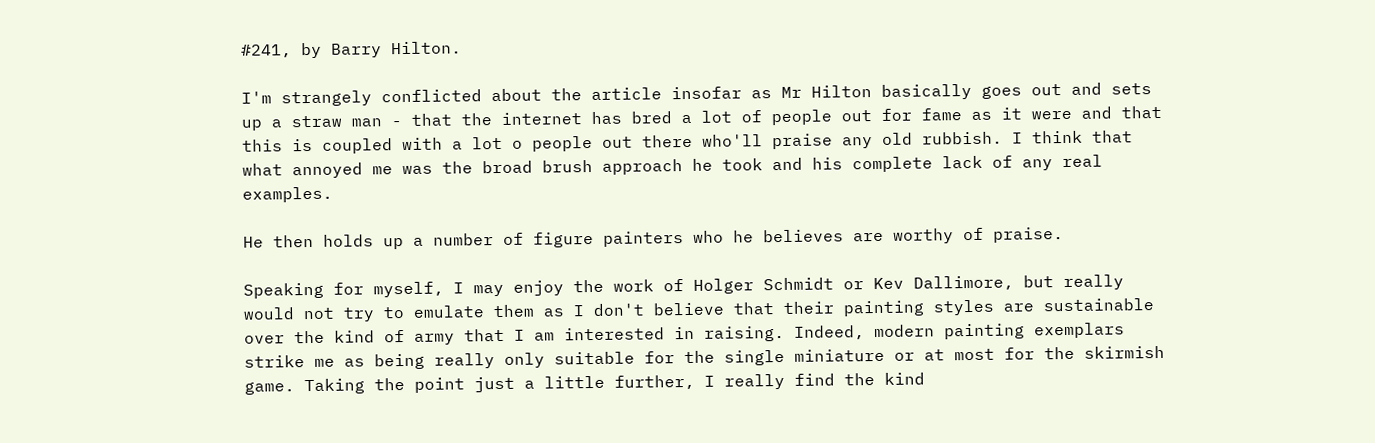#241, by Barry Hilton.

I'm strangely conflicted about the article insofar as Mr Hilton basically goes out and sets up a straw man - that the internet has bred a lot of people out for fame as it were and that this is coupled with a lot o people out there who'll praise any old rubbish. I think that what annoyed me was the broad brush approach he took and his complete lack of any real examples.

He then holds up a number of figure painters who he believes are worthy of praise.

Speaking for myself, I may enjoy the work of Holger Schmidt or Kev Dallimore, but really would not try to emulate them as I don't believe that their painting styles are sustainable over the kind of army that I am interested in raising. Indeed, modern painting exemplars strike me as being really only suitable for the single miniature or at most for the skirmish game. Taking the point just a little further, I really find the kind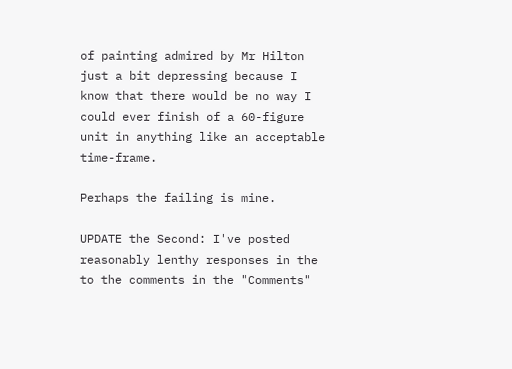of painting admired by Mr Hilton just a bit depressing because I know that there would be no way I could ever finish of a 60-figure unit in anything like an acceptable time-frame.

Perhaps the failing is mine.

UPDATE the Second: I've posted reasonably lenthy responses in the to the comments in the "Comments"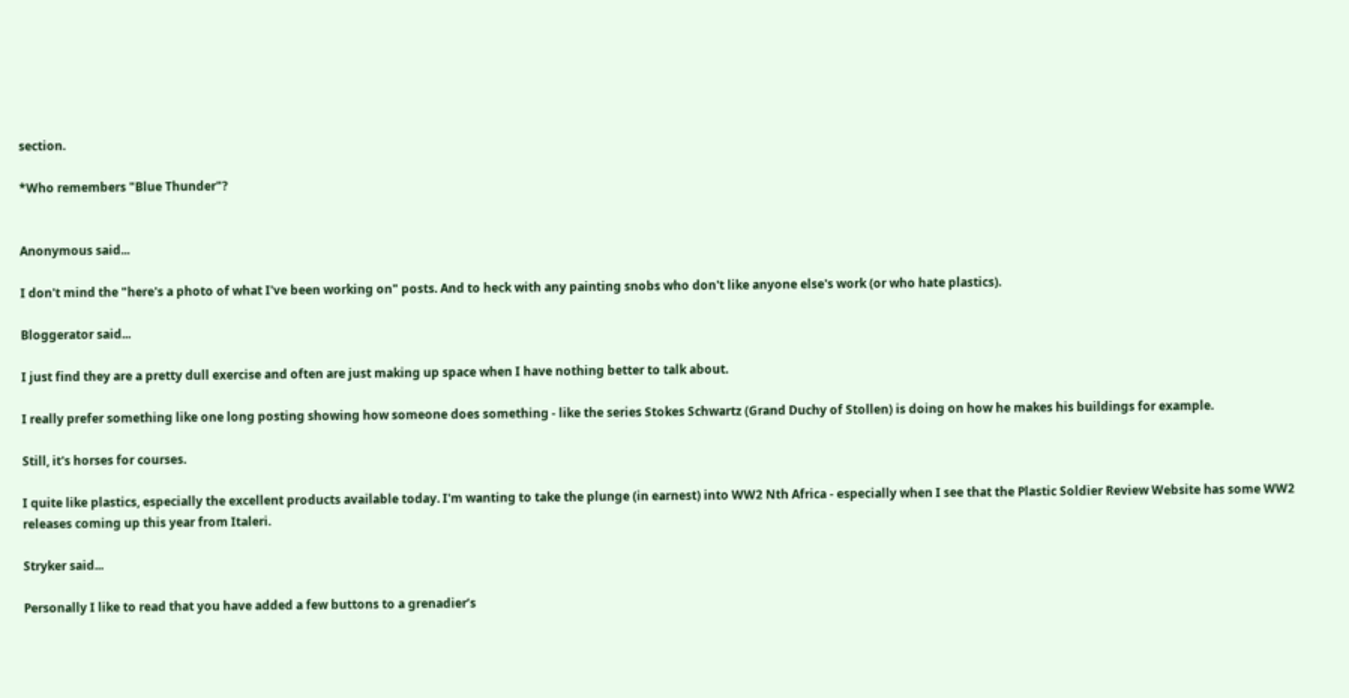section.

*Who remembers "Blue Thunder"?


Anonymous said...

I don't mind the "here's a photo of what I've been working on" posts. And to heck with any painting snobs who don't like anyone else's work (or who hate plastics).

Bloggerator said...

I just find they are a pretty dull exercise and often are just making up space when I have nothing better to talk about.

I really prefer something like one long posting showing how someone does something - like the series Stokes Schwartz (Grand Duchy of Stollen) is doing on how he makes his buildings for example.

Still, it's horses for courses.

I quite like plastics, especially the excellent products available today. I'm wanting to take the plunge (in earnest) into WW2 Nth Africa - especially when I see that the Plastic Soldier Review Website has some WW2 releases coming up this year from Italeri.

Stryker said...

Personally I like to read that you have added a few buttons to a grenadier’s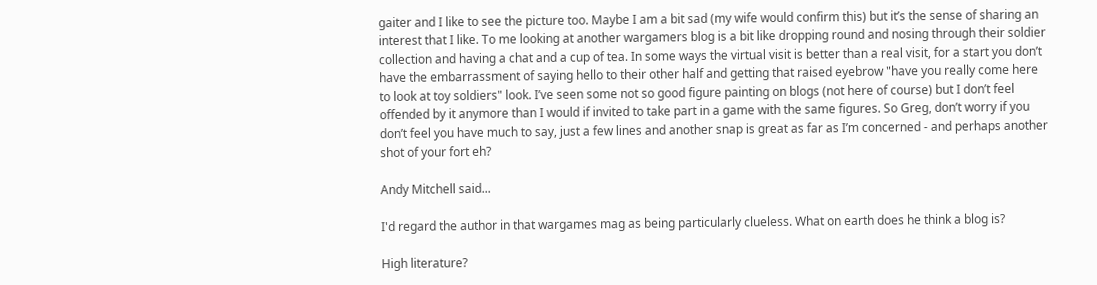gaiter and I like to see the picture too. Maybe I am a bit sad (my wife would confirm this) but it’s the sense of sharing an interest that I like. To me looking at another wargamers blog is a bit like dropping round and nosing through their soldier collection and having a chat and a cup of tea. In some ways the virtual visit is better than a real visit, for a start you don’t have the embarrassment of saying hello to their other half and getting that raised eyebrow "have you really come here to look at toy soldiers" look. I’ve seen some not so good figure painting on blogs (not here of course) but I don’t feel offended by it anymore than I would if invited to take part in a game with the same figures. So Greg, don’t worry if you don’t feel you have much to say, just a few lines and another snap is great as far as I’m concerned - and perhaps another shot of your fort eh?

Andy Mitchell said...

I'd regard the author in that wargames mag as being particularly clueless. What on earth does he think a blog is?

High literature?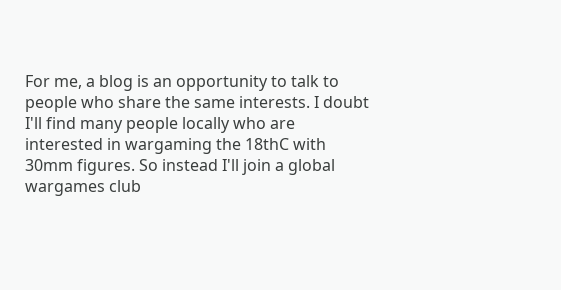For me, a blog is an opportunity to talk to people who share the same interests. I doubt I'll find many people locally who are interested in wargaming the 18thC with 30mm figures. So instead I'll join a global wargames club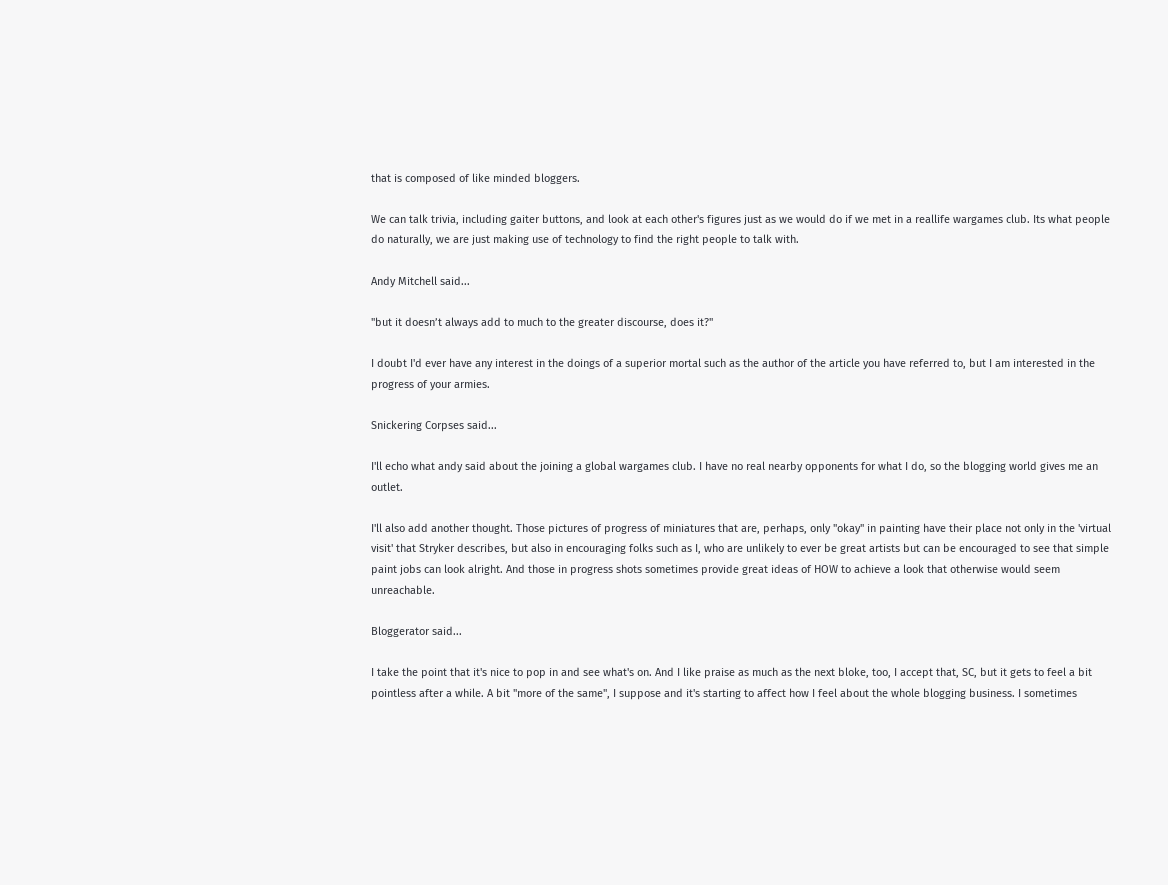that is composed of like minded bloggers.

We can talk trivia, including gaiter buttons, and look at each other's figures just as we would do if we met in a reallife wargames club. Its what people do naturally, we are just making use of technology to find the right people to talk with.

Andy Mitchell said...

"but it doesn’t always add to much to the greater discourse, does it?"

I doubt I'd ever have any interest in the doings of a superior mortal such as the author of the article you have referred to, but I am interested in the progress of your armies.

Snickering Corpses said...

I'll echo what andy said about the joining a global wargames club. I have no real nearby opponents for what I do, so the blogging world gives me an outlet.

I'll also add another thought. Those pictures of progress of miniatures that are, perhaps, only "okay" in painting have their place not only in the 'virtual visit' that Stryker describes, but also in encouraging folks such as I, who are unlikely to ever be great artists but can be encouraged to see that simple paint jobs can look alright. And those in progress shots sometimes provide great ideas of HOW to achieve a look that otherwise would seem unreachable.

Bloggerator said...

I take the point that it's nice to pop in and see what's on. And I like praise as much as the next bloke, too, I accept that, SC, but it gets to feel a bit pointless after a while. A bit "more of the same", I suppose and it's starting to affect how I feel about the whole blogging business. I sometimes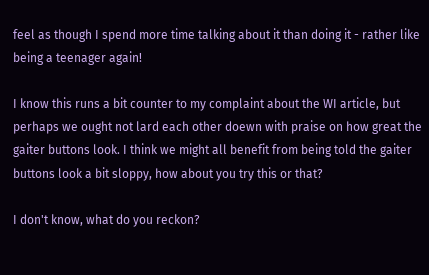feel as though I spend more time talking about it than doing it - rather like being a teenager again!

I know this runs a bit counter to my complaint about the WI article, but perhaps we ought not lard each other doewn with praise on how great the gaiter buttons look. I think we might all benefit from being told the gaiter buttons look a bit sloppy, how about you try this or that?

I don't know, what do you reckon?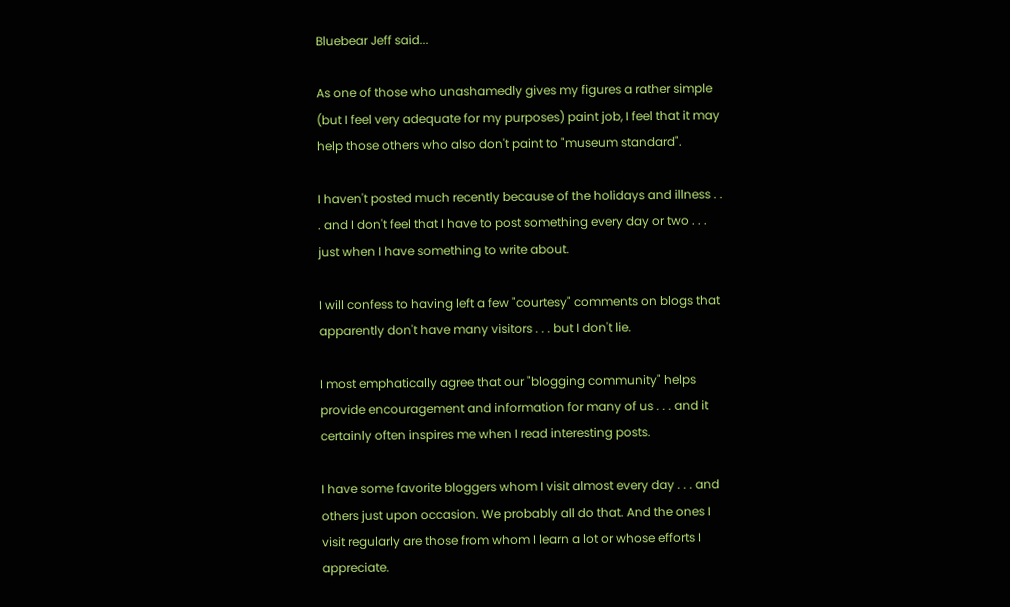Bluebear Jeff said...

As one of those who unashamedly gives my figures a rather simple (but I feel very adequate for my purposes) paint job, I feel that it may help those others who also don't paint to "museum standard".

I haven't posted much recently because of the holidays and illness . . . and I don't feel that I have to post something every day or two . . . just when I have something to write about.

I will confess to having left a few "courtesy" comments on blogs that apparently don't have many visitors . . . but I don't lie.

I most emphatically agree that our "blogging community" helps provide encouragement and information for many of us . . . and it certainly often inspires me when I read interesting posts.

I have some favorite bloggers whom I visit almost every day . . . and others just upon occasion. We probably all do that. And the ones I visit regularly are those from whom I learn a lot or whose efforts I appreciate.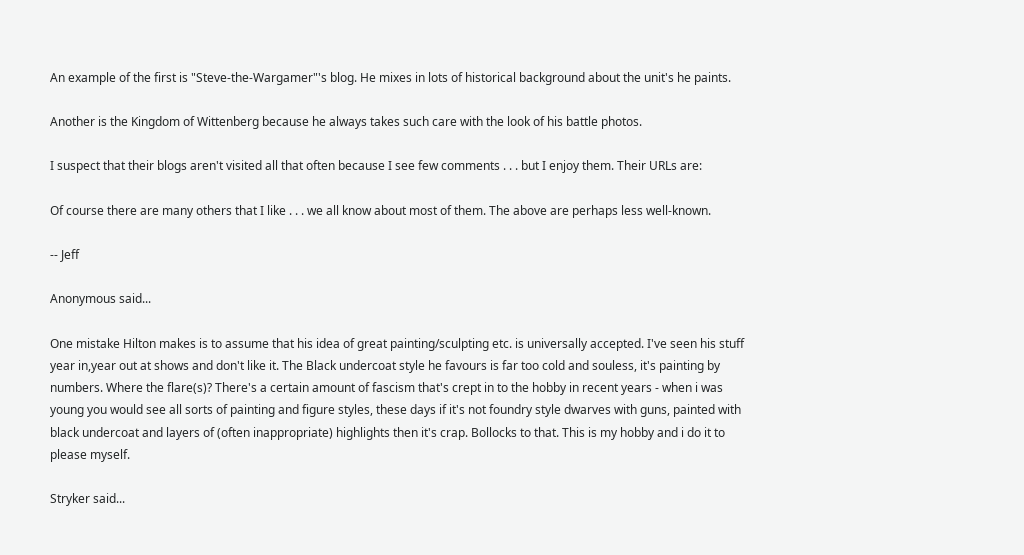An example of the first is "Steve-the-Wargamer"'s blog. He mixes in lots of historical background about the unit's he paints.

Another is the Kingdom of Wittenberg because he always takes such care with the look of his battle photos.

I suspect that their blogs aren't visited all that often because I see few comments . . . but I enjoy them. Their URLs are:

Of course there are many others that I like . . . we all know about most of them. The above are perhaps less well-known.

-- Jeff

Anonymous said...

One mistake Hilton makes is to assume that his idea of great painting/sculpting etc. is universally accepted. I've seen his stuff year in,year out at shows and don't like it. The Black undercoat style he favours is far too cold and souless, it's painting by numbers. Where the flare(s)? There's a certain amount of fascism that's crept in to the hobby in recent years - when i was young you would see all sorts of painting and figure styles, these days if it's not foundry style dwarves with guns, painted with black undercoat and layers of (often inappropriate) highlights then it's crap. Bollocks to that. This is my hobby and i do it to please myself.

Stryker said...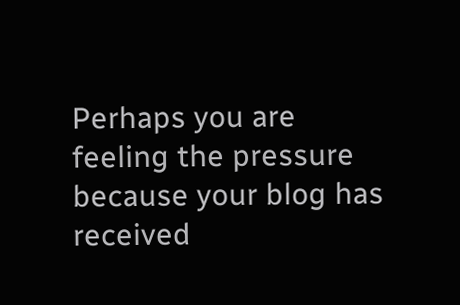Perhaps you are feeling the pressure because your blog has received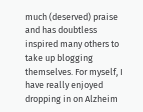much (deserved) praise and has doubtless inspired many others to take up blogging themselves. For myself, I have really enjoyed dropping in on Alzheim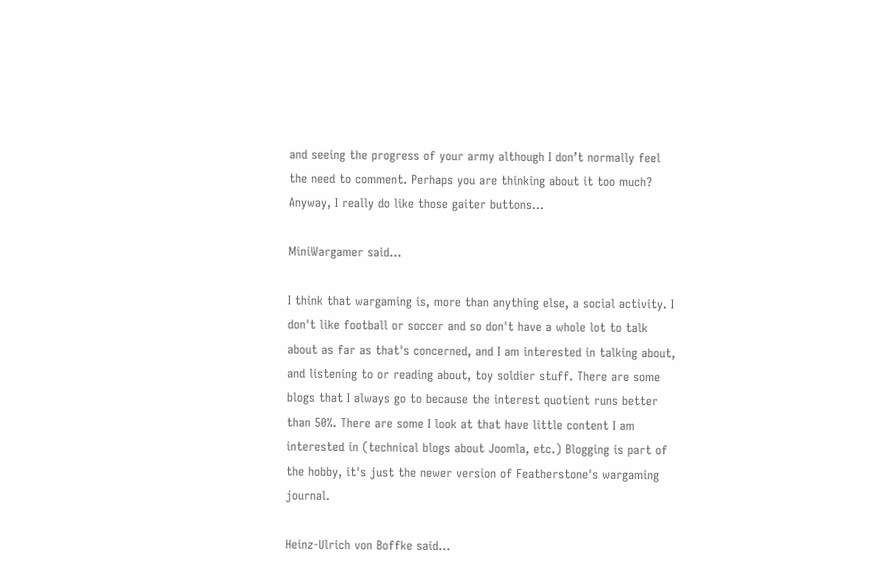and seeing the progress of your army although I don’t normally feel the need to comment. Perhaps you are thinking about it too much? Anyway, I really do like those gaiter buttons...

MiniWargamer said...

I think that wargaming is, more than anything else, a social activity. I don't like football or soccer and so don't have a whole lot to talk about as far as that's concerned, and I am interested in talking about, and listening to or reading about, toy soldier stuff. There are some blogs that I always go to because the interest quotient runs better than 50%. There are some I look at that have little content I am interested in (technical blogs about Joomla, etc.) Blogging is part of the hobby, it's just the newer version of Featherstone's wargaming journal.

Heinz-Ulrich von Boffke said...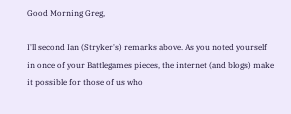Good Morning Greg,

I'll second Ian (Stryker's) remarks above. As you noted yourself in once of your Battlegames pieces, the internet (and blogs) make it possible for those of us who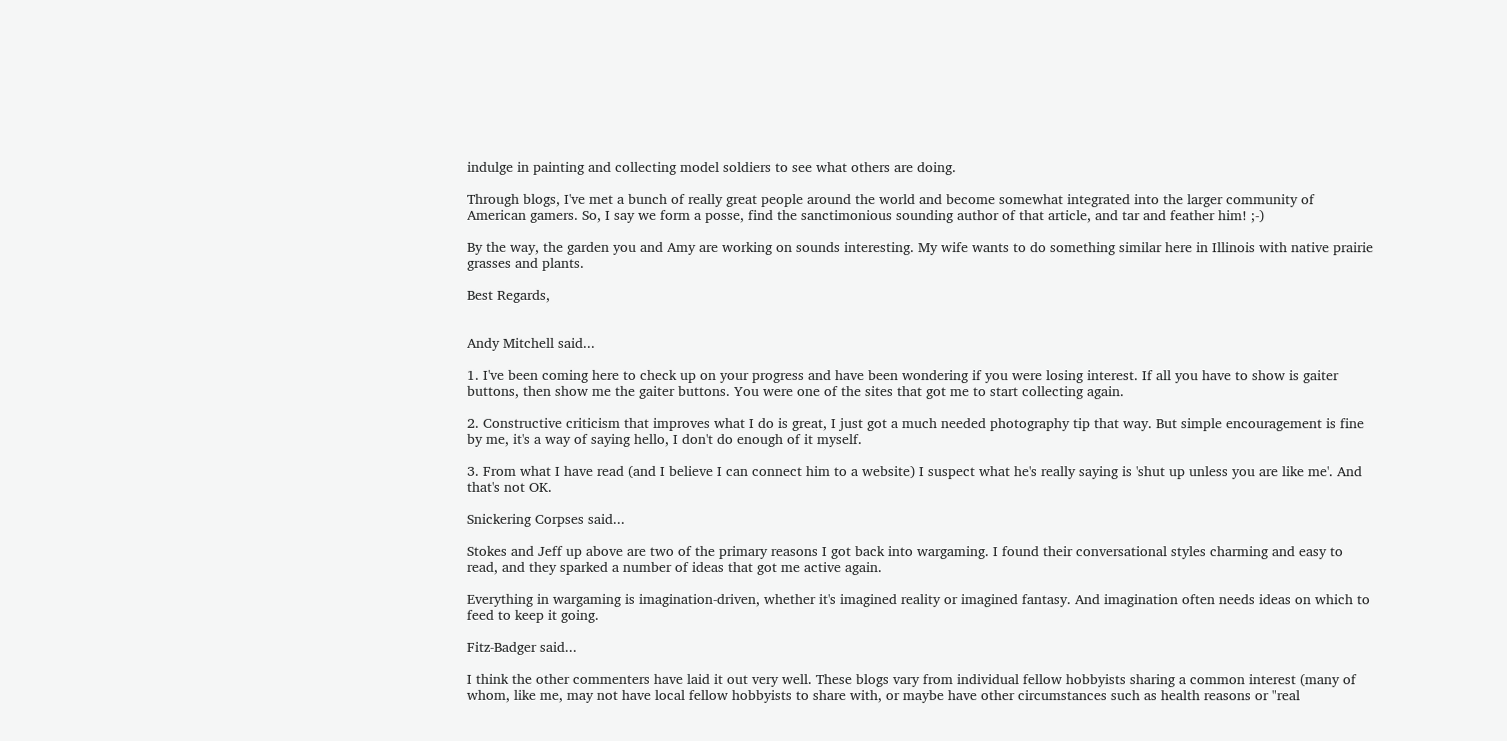indulge in painting and collecting model soldiers to see what others are doing.

Through blogs, I've met a bunch of really great people around the world and become somewhat integrated into the larger community of American gamers. So, I say we form a posse, find the sanctimonious sounding author of that article, and tar and feather him! ;-)

By the way, the garden you and Amy are working on sounds interesting. My wife wants to do something similar here in Illinois with native prairie grasses and plants.

Best Regards,


Andy Mitchell said...

1. I've been coming here to check up on your progress and have been wondering if you were losing interest. If all you have to show is gaiter buttons, then show me the gaiter buttons. You were one of the sites that got me to start collecting again.

2. Constructive criticism that improves what I do is great, I just got a much needed photography tip that way. But simple encouragement is fine by me, it's a way of saying hello, I don't do enough of it myself.

3. From what I have read (and I believe I can connect him to a website) I suspect what he's really saying is 'shut up unless you are like me'. And that's not OK.

Snickering Corpses said...

Stokes and Jeff up above are two of the primary reasons I got back into wargaming. I found their conversational styles charming and easy to read, and they sparked a number of ideas that got me active again.

Everything in wargaming is imagination-driven, whether it's imagined reality or imagined fantasy. And imagination often needs ideas on which to feed to keep it going.

Fitz-Badger said...

I think the other commenters have laid it out very well. These blogs vary from individual fellow hobbyists sharing a common interest (many of whom, like me, may not have local fellow hobbyists to share with, or maybe have other circumstances such as health reasons or "real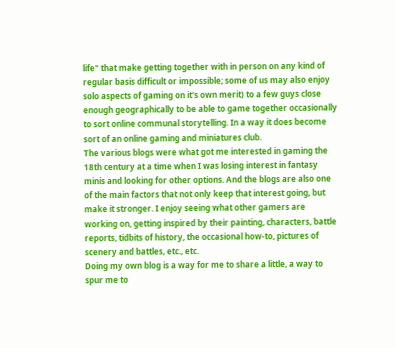life" that make getting together with in person on any kind of regular basis difficult or impossible; some of us may also enjoy solo aspects of gaming on it's own merit) to a few guys close enough geographically to be able to game together occasionally to sort online communal storytelling. In a way it does become sort of an online gaming and miniatures club.
The various blogs were what got me interested in gaming the 18th century at a time when I was losing interest in fantasy minis and looking for other options. And the blogs are also one of the main factors that not only keep that interest going, but make it stronger. I enjoy seeing what other gamers are working on, getting inspired by their painting, characters, battle reports, tidbits of history, the occasional how-to, pictures of scenery and battles, etc., etc.
Doing my own blog is a way for me to share a little, a way to spur me to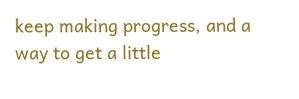keep making progress, and a way to get a little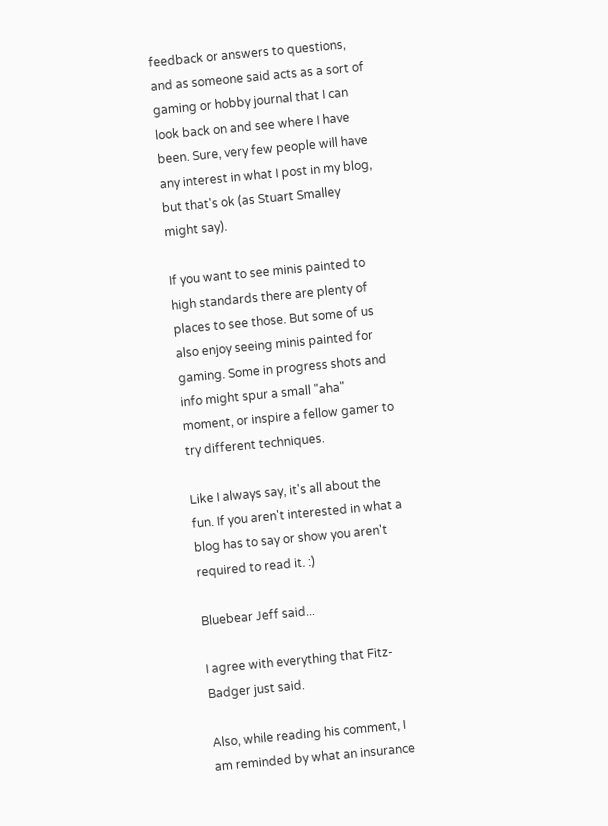feedback or answers to questions, and as someone said acts as a sort of gaming or hobby journal that I can look back on and see where I have been. Sure, very few people will have any interest in what I post in my blog, but that's ok (as Stuart Smalley might say).

If you want to see minis painted to high standards there are plenty of places to see those. But some of us also enjoy seeing minis painted for gaming. Some in progress shots and info might spur a small "aha" moment, or inspire a fellow gamer to try different techniques.

Like I always say, it's all about the fun. If you aren't interested in what a blog has to say or show you aren't required to read it. :)

Bluebear Jeff said...

I agree with everything that Fitz-Badger just said.

Also, while reading his comment, I am reminded by what an insurance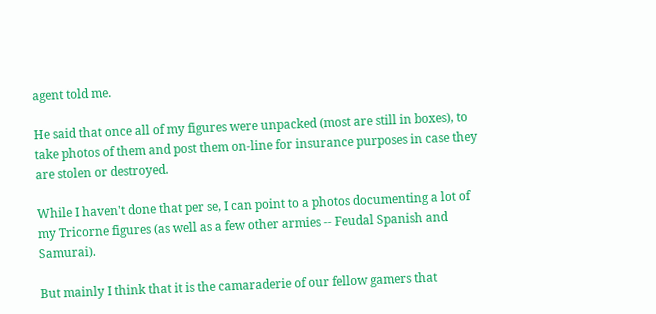agent told me.

He said that once all of my figures were unpacked (most are still in boxes), to take photos of them and post them on-line for insurance purposes in case they are stolen or destroyed.

While I haven't done that per se, I can point to a photos documenting a lot of my Tricorne figures (as well as a few other armies -- Feudal Spanish and Samurai).

But mainly I think that it is the camaraderie of our fellow gamers that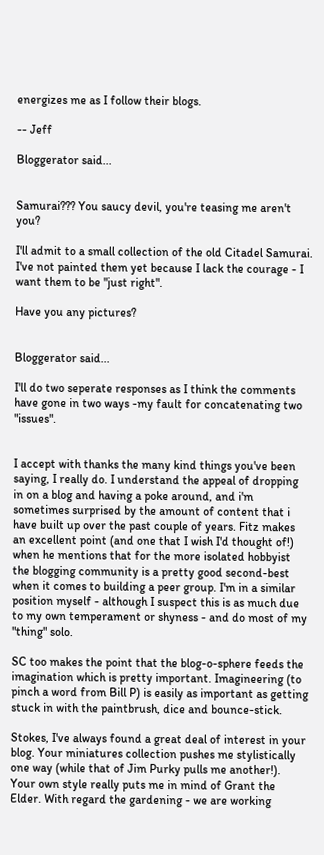energizes me as I follow their blogs.

-- Jeff

Bloggerator said...


Samurai??? You saucy devil, you're teasing me aren't you?

I'll admit to a small collection of the old Citadel Samurai. I've not painted them yet because I lack the courage - I want them to be "just right".

Have you any pictures?


Bloggerator said...

I'll do two seperate responses as I think the comments have gone in two ways -my fault for concatenating two "issues".


I accept with thanks the many kind things you've been saying, I really do. I understand the appeal of dropping in on a blog and having a poke around, and i'm sometimes surprised by the amount of content that i have built up over the past couple of years. Fitz makes an excellent point (and one that I wish I'd thought of!) when he mentions that for the more isolated hobbyist the blogging community is a pretty good second-best when it comes to building a peer group. I'm in a similar position myself - although I suspect this is as much due to my own temperament or shyness - and do most of my "thing" solo.

SC too makes the point that the blog-o-sphere feeds the imagination which is pretty important. Imagineering (to pinch a word from Bill P) is easily as important as getting stuck in with the paintbrush, dice and bounce-stick.

Stokes, I've always found a great deal of interest in your blog. Your miniatures collection pushes me stylistically one way (while that of Jim Purky pulls me another!). Your own style really puts me in mind of Grant the Elder. With regard the gardening - we are working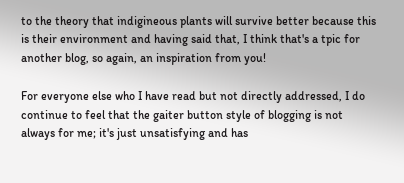to the theory that indigineous plants will survive better because this is their environment and having said that, I think that's a tpic for another blog, so again, an inspiration from you!

For everyone else who I have read but not directly addressed, I do continue to feel that the gaiter button style of blogging is not always for me; it's just unsatisfying and has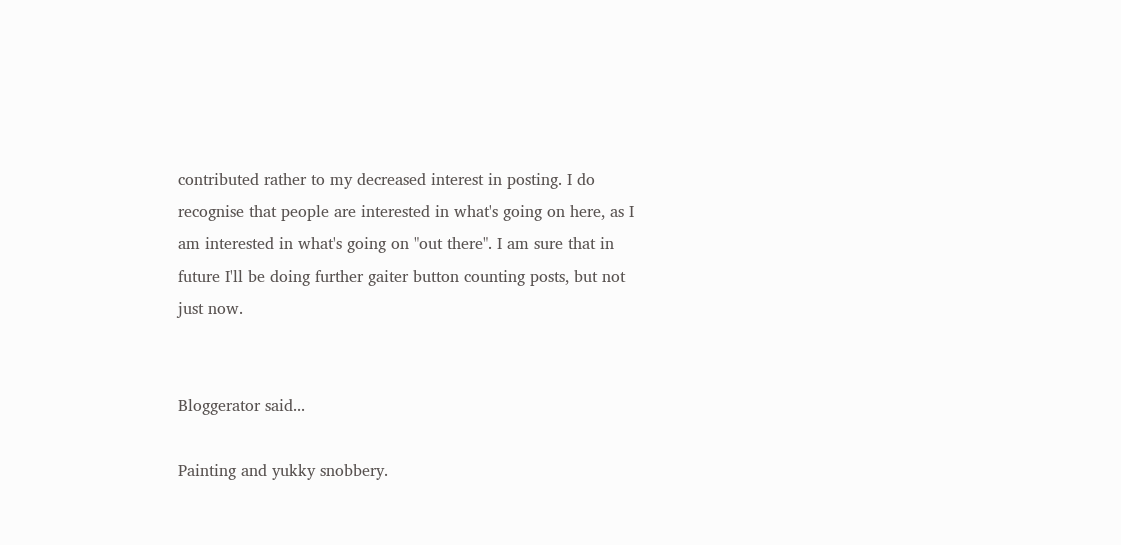contributed rather to my decreased interest in posting. I do recognise that people are interested in what's going on here, as I am interested in what's going on "out there". I am sure that in future I'll be doing further gaiter button counting posts, but not just now.


Bloggerator said...

Painting and yukky snobbery.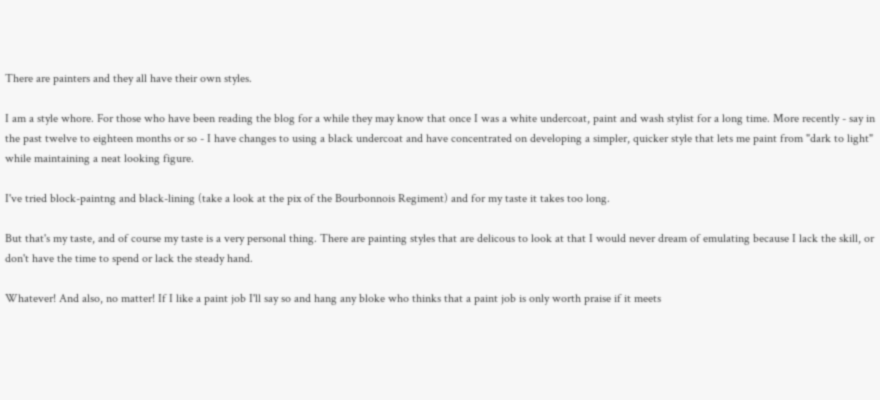There are painters and they all have their own styles.

I am a style whore. For those who have been reading the blog for a while they may know that once I was a white undercoat, paint and wash stylist for a long time. More recently - say in the past twelve to eighteen months or so - I have changes to using a black undercoat and have concentrated on developing a simpler, quicker style that lets me paint from "dark to light" while maintaining a neat looking figure.

I've tried block-paintng and black-lining (take a look at the pix of the Bourbonnois Regiment) and for my taste it takes too long.

But that's my taste, and of course my taste is a very personal thing. There are painting styles that are delicous to look at that I would never dream of emulating because I lack the skill, or don't have the time to spend or lack the steady hand.

Whatever! And also, no matter! If I like a paint job I'll say so and hang any bloke who thinks that a paint job is only worth praise if it meets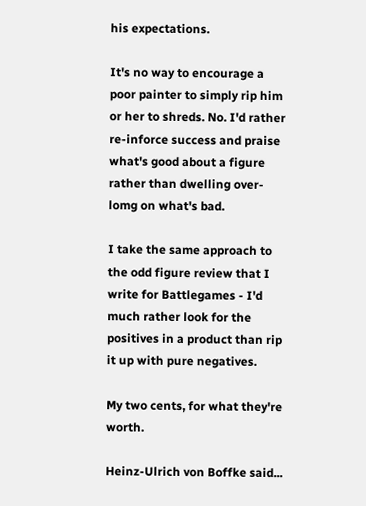his expectations.

It's no way to encourage a poor painter to simply rip him or her to shreds. No. I'd rather re-inforce success and praise what's good about a figure rather than dwelling over-lomg on what's bad.

I take the same approach to the odd figure review that I write for Battlegames - I'd much rather look for the positives in a product than rip it up with pure negatives.

My two cents, for what they're worth.

Heinz-Ulrich von Boffke said...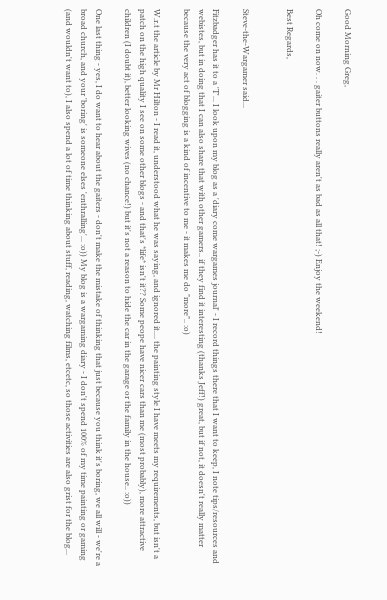Good Morning Greg,

Oh come on now. . . gaiter buttons really aren't as bad as all that! ;-) Enjoy the weekend!

Best Regards,


Steve-the-Wargamer said...

Fitzbadger has it to a 'T'... I look upon my blog as a 'diary come wargames journal' - I record things there that I want to keep, I note tips/resources and webistes, but in doing that I can also share that with other gamers.. if they find it interesting (thanks Jeff!) great, but if not, it doesn't really matter because the very act of blogging is a kind of incentive to me - it makes me do "more".. :o)

W.r.t the article by Mr Hilton - I read it, understood what he was saying, and ignored it.... the painting style I have meets my requirements, but isn't a patch on the high quality I see on some other blogs - and that's *life* isn't it?? Some peope have nicer cars than me (most probably), more attractive children (I doubt it), better looking wives (no chance!) but it's not a reason to hide the car in the garage or the family in the house.. :o))

One last thing - yes, I do want to hear about the gaiters - don't make the mistake of thinking that just because you think it's boring, we all will - we're a broad church, and your 'boring' is someone elses 'enthralling'... :o)) My blog is a wargaming diary - I don't spend 100% of my time painting or gaming (and wouldn't want to), I also spend a lot of time thinking about stuff, reading, watching films, etcetc, so those activities are also grist for the blog...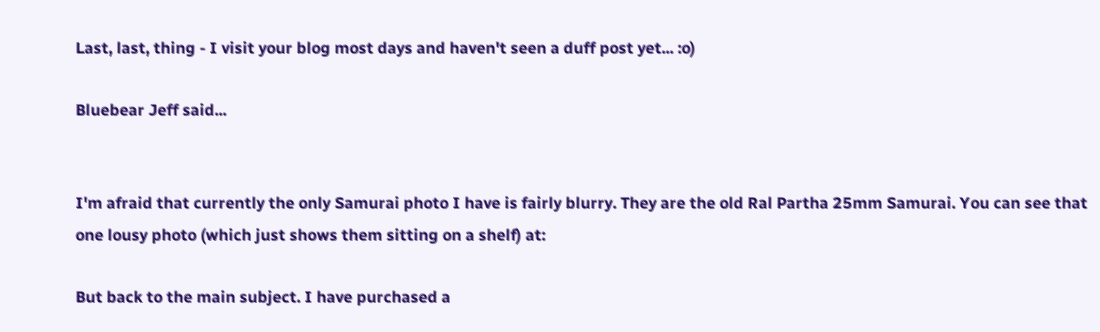Last, last, thing - I visit your blog most days and haven't seen a duff post yet... :o)

Bluebear Jeff said...


I'm afraid that currently the only Samurai photo I have is fairly blurry. They are the old Ral Partha 25mm Samurai. You can see that one lousy photo (which just shows them sitting on a shelf) at:

But back to the main subject. I have purchased a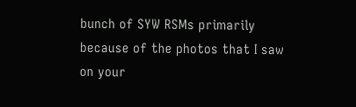bunch of SYW RSMs primarily because of the photos that I saw on your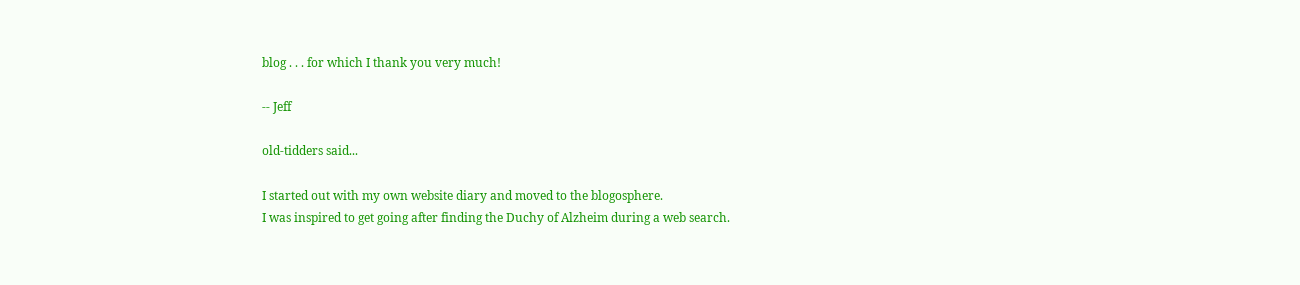blog . . . for which I thank you very much!

-- Jeff

old-tidders said...

I started out with my own website diary and moved to the blogosphere.
I was inspired to get going after finding the Duchy of Alzheim during a web search.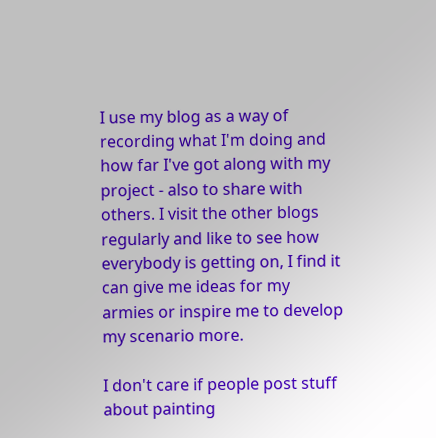I use my blog as a way of recording what I'm doing and how far I've got along with my project - also to share with others. I visit the other blogs regularly and like to see how everybody is getting on, I find it can give me ideas for my armies or inspire me to develop my scenario more.

I don't care if people post stuff about painting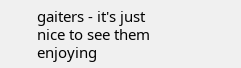gaiters - it's just nice to see them enjoying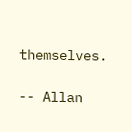themselves.

-- Allan